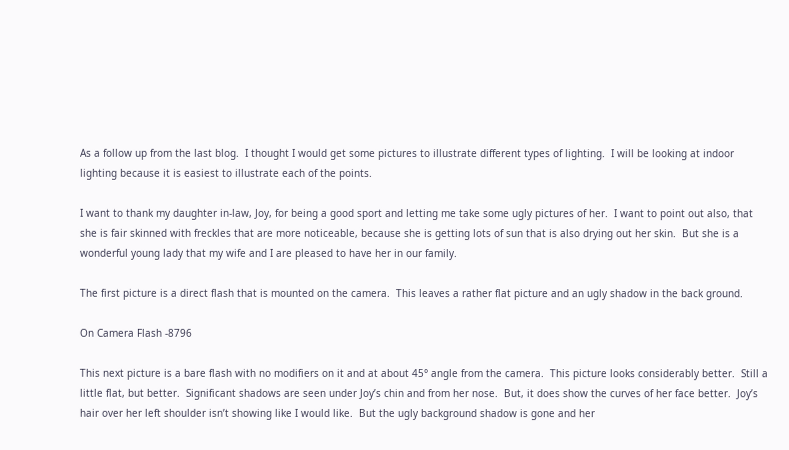As a follow up from the last blog.  I thought I would get some pictures to illustrate different types of lighting.  I will be looking at indoor lighting because it is easiest to illustrate each of the points.

I want to thank my daughter in-law, Joy, for being a good sport and letting me take some ugly pictures of her.  I want to point out also, that she is fair skinned with freckles that are more noticeable, because she is getting lots of sun that is also drying out her skin.  But she is a wonderful young lady that my wife and I are pleased to have her in our family.

The first picture is a direct flash that is mounted on the camera.  This leaves a rather flat picture and an ugly shadow in the back ground.

On Camera Flash -8796

This next picture is a bare flash with no modifiers on it and at about 45° angle from the camera.  This picture looks considerably better.  Still a little flat, but better.  Significant shadows are seen under Joy’s chin and from her nose.  But, it does show the curves of her face better.  Joy’s hair over her left shoulder isn’t showing like I would like.  But the ugly background shadow is gone and her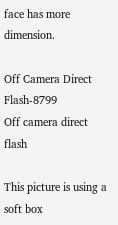face has more dimension.

Off Camera Direct Flash-8799
Off camera direct flash

This picture is using a soft box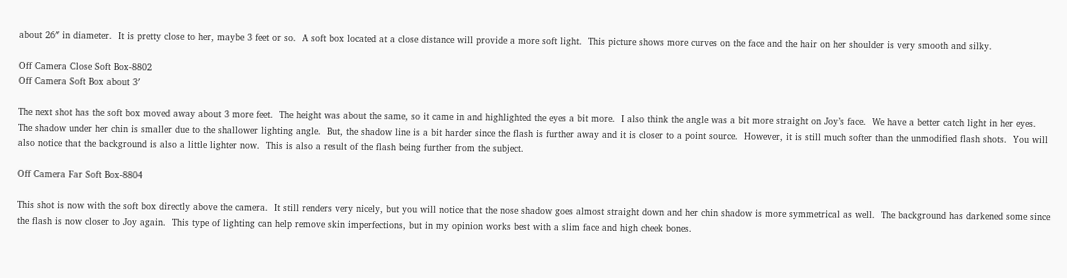about 26″ in diameter.  It is pretty close to her, maybe 3 feet or so.  A soft box located at a close distance will provide a more soft light.  This picture shows more curves on the face and the hair on her shoulder is very smooth and silky.

Off Camera Close Soft Box-8802
Off Camera Soft Box about 3′

The next shot has the soft box moved away about 3 more feet.  The height was about the same, so it came in and highlighted the eyes a bit more.  I also think the angle was a bit more straight on Joy’s face.  We have a better catch light in her eyes.  The shadow under her chin is smaller due to the shallower lighting angle.  But, the shadow line is a bit harder since the flash is further away and it is closer to a point source.  However, it is still much softer than the unmodified flash shots.  You will also notice that the background is also a little lighter now.  This is also a result of the flash being further from the subject.

Off Camera Far Soft Box-8804

This shot is now with the soft box directly above the camera.  It still renders very nicely, but you will notice that the nose shadow goes almost straight down and her chin shadow is more symmetrical as well.  The background has darkened some since the flash is now closer to Joy again.  This type of lighting can help remove skin imperfections, but in my opinion works best with a slim face and high cheek bones.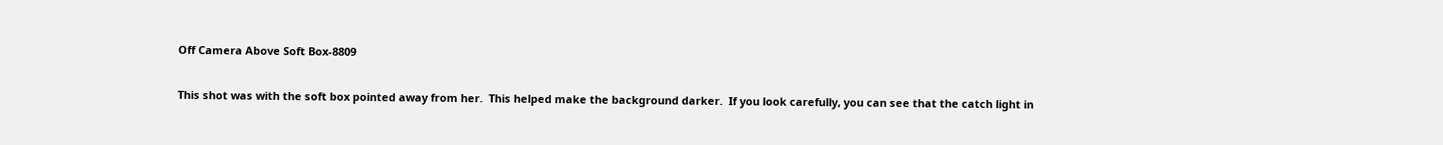Off Camera Above Soft Box-8809

This shot was with the soft box pointed away from her.  This helped make the background darker.  If you look carefully, you can see that the catch light in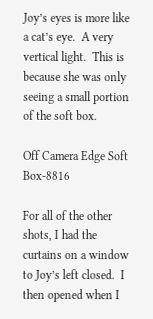Joy’s eyes is more like a cat’s eye.  A very vertical light.  This is because she was only seeing a small portion of the soft box.

Off Camera Edge Soft Box-8816

For all of the other shots, I had the curtains on a window to Joy’s left closed.  I then opened when I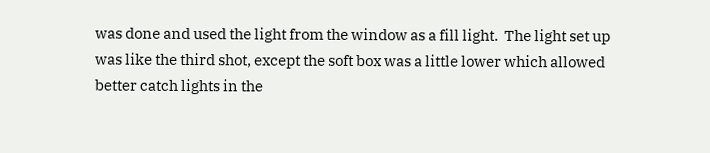was done and used the light from the window as a fill light.  The light set up was like the third shot, except the soft box was a little lower which allowed better catch lights in the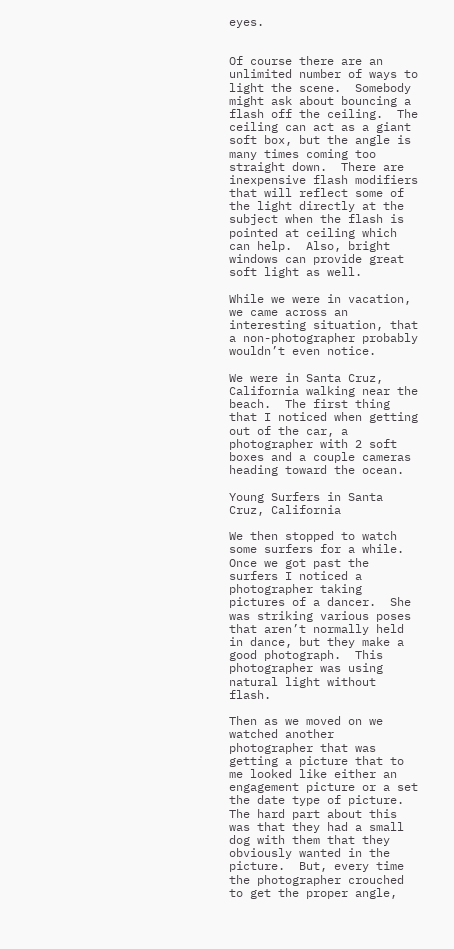eyes.


Of course there are an unlimited number of ways to light the scene.  Somebody might ask about bouncing a flash off the ceiling.  The ceiling can act as a giant soft box, but the angle is many times coming too straight down.  There are inexpensive flash modifiers that will reflect some of the light directly at the subject when the flash is pointed at ceiling which can help.  Also, bright windows can provide great soft light as well.

While we were in vacation, we came across an interesting situation, that a non-photographer probably wouldn’t even notice.

We were in Santa Cruz, California walking near the beach.  The first thing that I noticed when getting out of the car, a photographer with 2 soft boxes and a couple cameras heading toward the ocean.

Young Surfers in Santa Cruz, California

We then stopped to watch some surfers for a while.  Once we got past the surfers I noticed a photographer taking pictures of a dancer.  She was striking various poses that aren’t normally held in dance, but they make a good photograph.  This photographer was using natural light without flash.

Then as we moved on we watched another photographer that was getting a picture that to me looked like either an engagement picture or a set the date type of picture.  The hard part about this was that they had a small dog with them that they obviously wanted in the picture.  But, every time the photographer crouched to get the proper angle,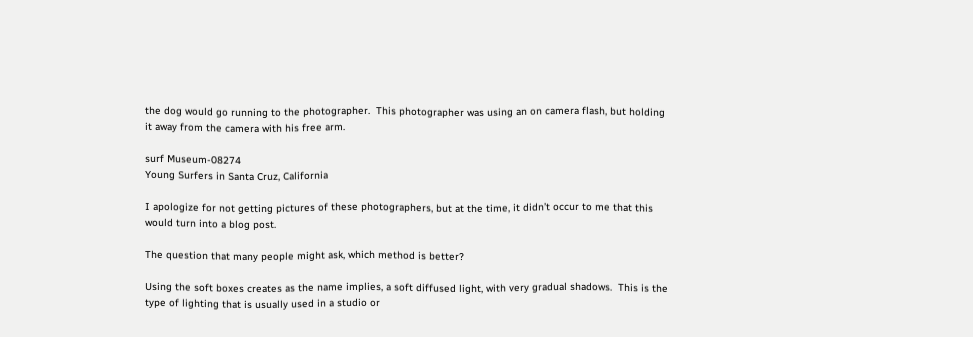the dog would go running to the photographer.  This photographer was using an on camera flash, but holding it away from the camera with his free arm.

surf Museum-08274
Young Surfers in Santa Cruz, California

I apologize for not getting pictures of these photographers, but at the time, it didn’t occur to me that this would turn into a blog post.

The question that many people might ask, which method is better?

Using the soft boxes creates as the name implies, a soft diffused light, with very gradual shadows.  This is the type of lighting that is usually used in a studio or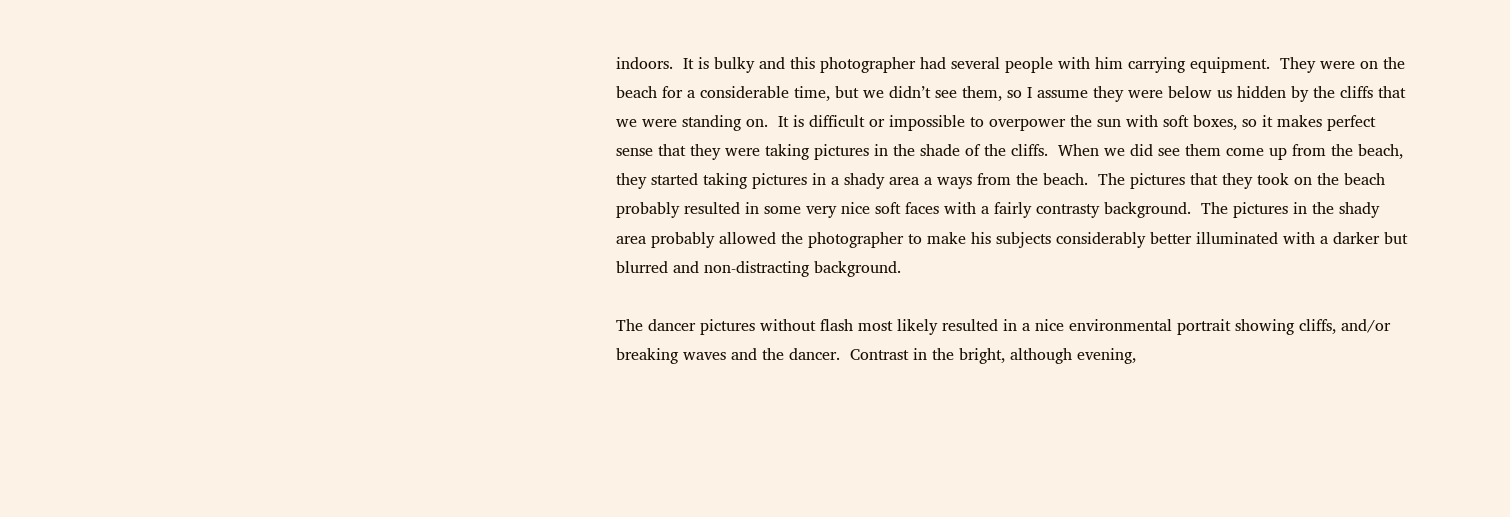indoors.  It is bulky and this photographer had several people with him carrying equipment.  They were on the beach for a considerable time, but we didn’t see them, so I assume they were below us hidden by the cliffs that we were standing on.  It is difficult or impossible to overpower the sun with soft boxes, so it makes perfect sense that they were taking pictures in the shade of the cliffs.  When we did see them come up from the beach, they started taking pictures in a shady area a ways from the beach.  The pictures that they took on the beach probably resulted in some very nice soft faces with a fairly contrasty background.  The pictures in the shady area probably allowed the photographer to make his subjects considerably better illuminated with a darker but blurred and non-distracting background.

The dancer pictures without flash most likely resulted in a nice environmental portrait showing cliffs, and/or breaking waves and the dancer.  Contrast in the bright, although evening,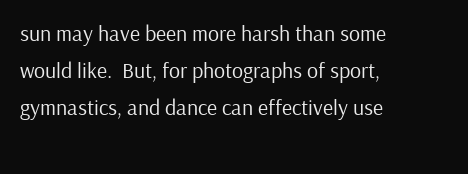sun may have been more harsh than some would like.  But, for photographs of sport, gymnastics, and dance can effectively use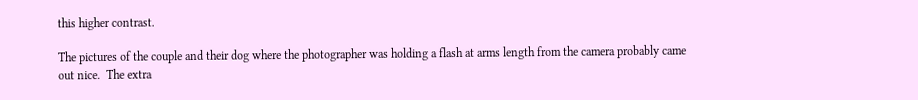this higher contrast.

The pictures of the couple and their dog where the photographer was holding a flash at arms length from the camera probably came out nice.  The extra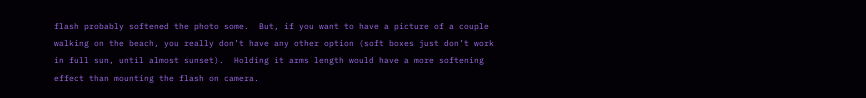flash probably softened the photo some.  But, if you want to have a picture of a couple walking on the beach, you really don’t have any other option (soft boxes just don’t work in full sun, until almost sunset).  Holding it arms length would have a more softening effect than mounting the flash on camera.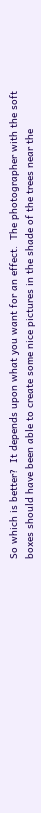So which is better?  It depends upon what you want for an effect.  The photographer with the soft boxes should have been able to create some nice pictures in the shade of the trees near the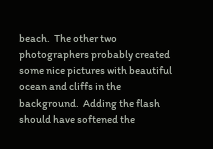beach.  The other two photographers probably created some nice pictures with beautiful ocean and cliffs in the background.  Adding the flash should have softened the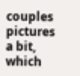couples pictures a bit, which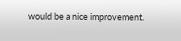would be a nice improvement.